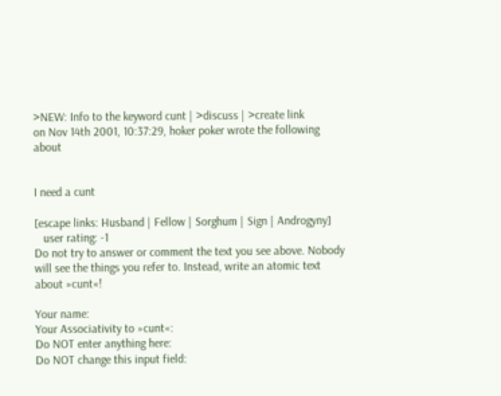>NEW: Info to the keyword cunt | >discuss | >create link
on Nov 14th 2001, 10:37:29, hoker poker wrote the following about


I need a cunt

[escape links: Husband | Fellow | Sorghum | Sign | Androgyny]
   user rating: -1
Do not try to answer or comment the text you see above. Nobody will see the things you refer to. Instead, write an atomic text about »cunt«!

Your name:
Your Associativity to »cunt«:
Do NOT enter anything here:
Do NOT change this input field: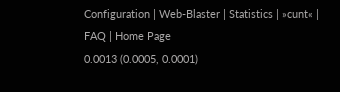Configuration | Web-Blaster | Statistics | »cunt« | FAQ | Home Page
0.0013 (0.0005, 0.0001)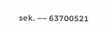sek. –– 63700521